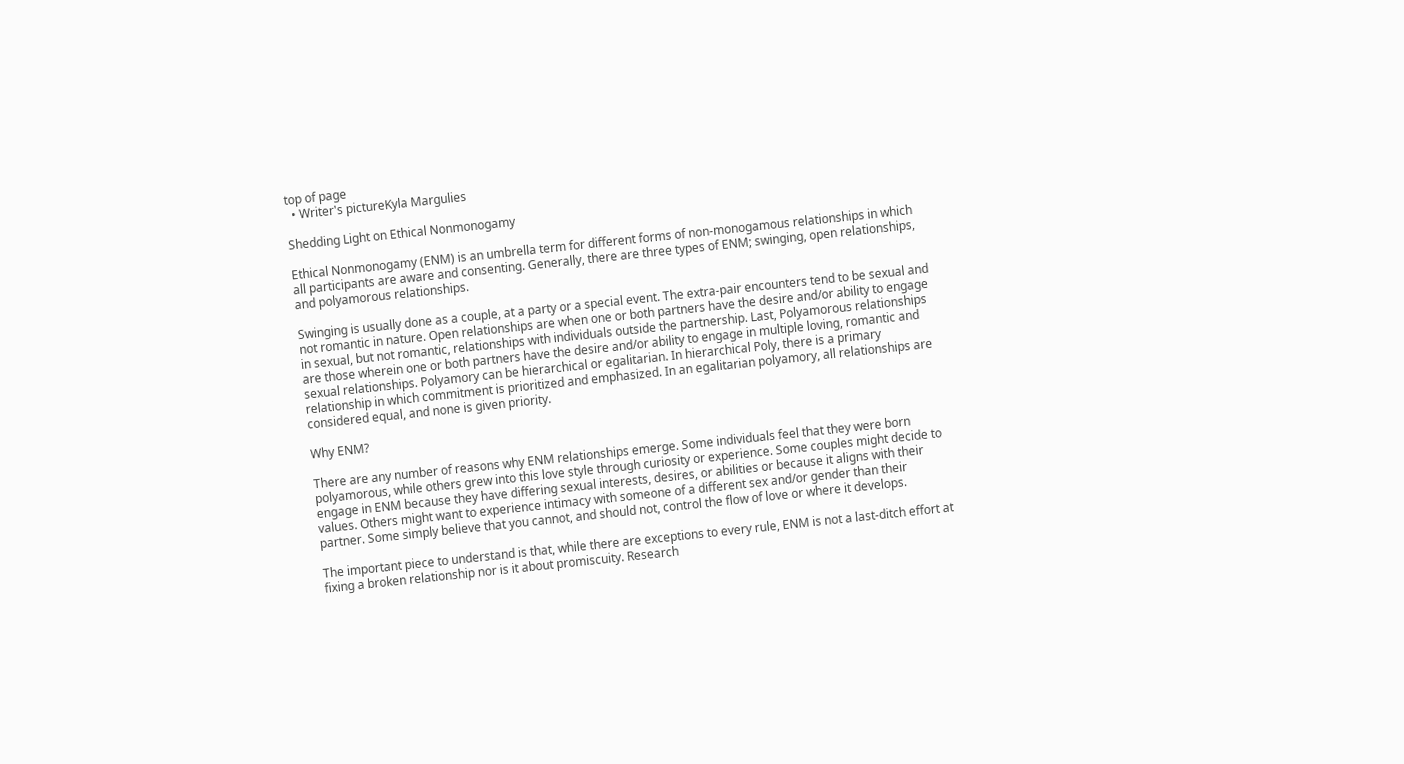top of page
  • Writer's pictureKyla Margulies

Shedding Light on Ethical Nonmonogamy

Ethical Nonmonogamy (ENM) is an umbrella term for different forms of non-monogamous relationships in which all participants are aware and consenting. Generally, there are three types of ENM; swinging, open relationships, and polyamorous relationships.

Swinging is usually done as a couple, at a party or a special event. The extra-pair encounters tend to be sexual and not romantic in nature. Open relationships are when one or both partners have the desire and/or ability to engage in sexual, but not romantic, relationships with individuals outside the partnership. Last, Polyamorous relationships are those wherein one or both partners have the desire and/or ability to engage in multiple loving, romantic and sexual relationships. Polyamory can be hierarchical or egalitarian. In hierarchical Poly, there is a primary relationship in which commitment is prioritized and emphasized. In an egalitarian polyamory, all relationships are considered equal, and none is given priority.

Why ENM?

There are any number of reasons why ENM relationships emerge. Some individuals feel that they were born polyamorous, while others grew into this love style through curiosity or experience. Some couples might decide to engage in ENM because they have differing sexual interests, desires, or abilities or because it aligns with their values. Others might want to experience intimacy with someone of a different sex and/or gender than their partner. Some simply believe that you cannot, and should not, control the flow of love or where it develops.

The important piece to understand is that, while there are exceptions to every rule, ENM is not a last-ditch effort at fixing a broken relationship nor is it about promiscuity. Research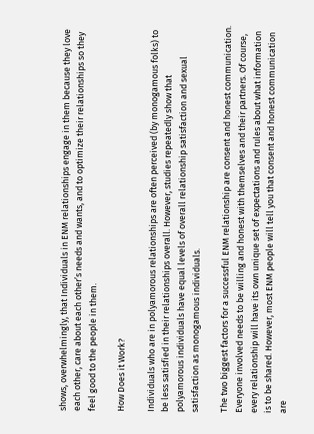shows, overwhelmingly, that Individuals in ENM relationships engage in them because they love each other, care about each other’s needs and wants, and to optimize their relationships so they feel good to the people in them.

How Does it Work?

Individuals who are in polyamorous relationships are often perceived (by monogamous folks) to be less satisfied in their relationships overall. However, studies repeatedly show that polyamorous individuals have equal levels of overall relationship satisfaction and sexual satisfaction as monogamous individuals.

The two biggest factors for a successful ENM relationship are consent and honest communication. Everyone involved needs to be willing and honest with themselves and their partners. Of course, every relationship will have its own unique set of expectations and rules about what information is to be shared. However, most ENM people will tell you that consent and honest communication are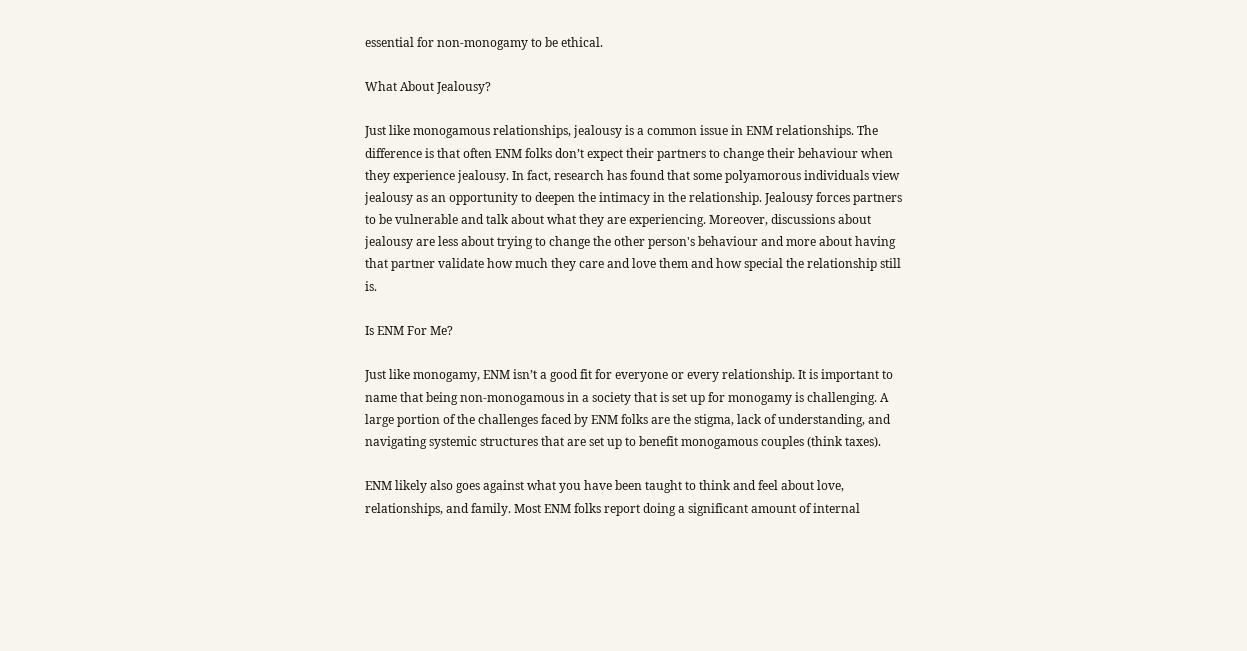essential for non-monogamy to be ethical.

What About Jealousy?

Just like monogamous relationships, jealousy is a common issue in ENM relationships. The difference is that often ENM folks don’t expect their partners to change their behaviour when they experience jealousy. In fact, research has found that some polyamorous individuals view jealousy as an opportunity to deepen the intimacy in the relationship. Jealousy forces partners to be vulnerable and talk about what they are experiencing. Moreover, discussions about jealousy are less about trying to change the other person's behaviour and more about having that partner validate how much they care and love them and how special the relationship still is.

Is ENM For Me?

Just like monogamy, ENM isn’t a good fit for everyone or every relationship. It is important to name that being non-monogamous in a society that is set up for monogamy is challenging. A large portion of the challenges faced by ENM folks are the stigma, lack of understanding, and navigating systemic structures that are set up to benefit monogamous couples (think taxes).

ENM likely also goes against what you have been taught to think and feel about love, relationships, and family. Most ENM folks report doing a significant amount of internal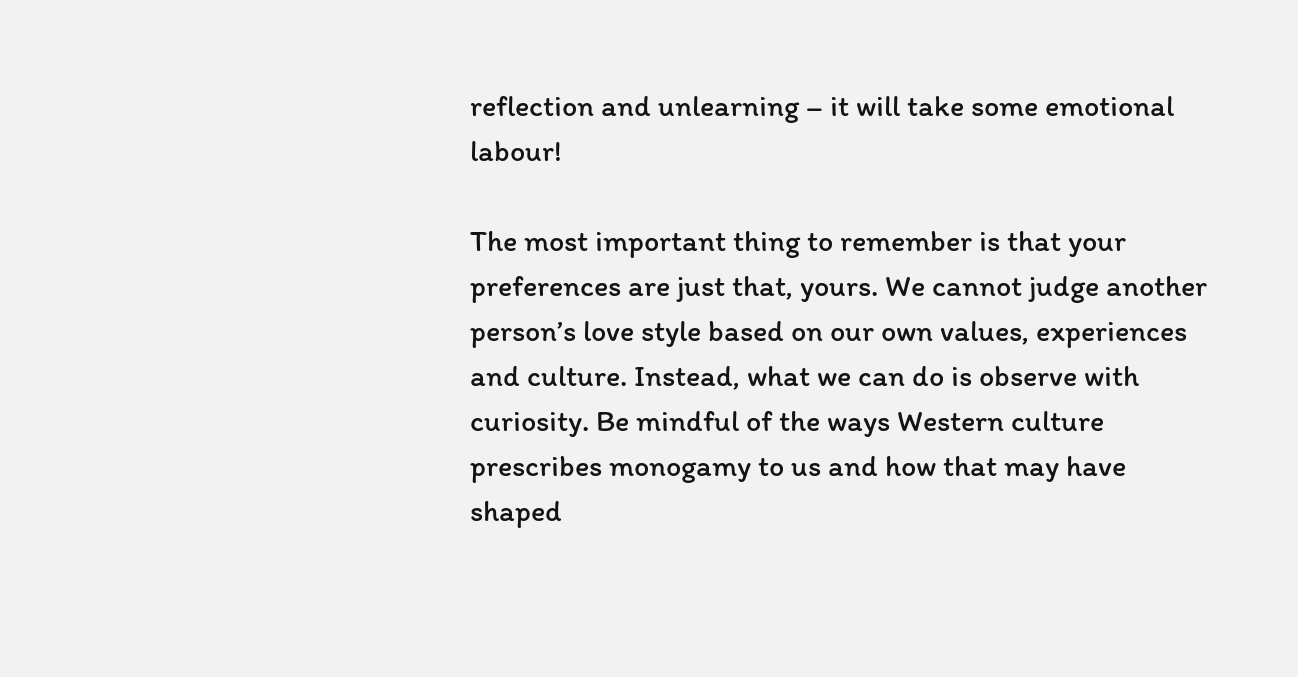reflection and unlearning – it will take some emotional labour!

The most important thing to remember is that your preferences are just that, yours. We cannot judge another person’s love style based on our own values, experiences and culture. Instead, what we can do is observe with curiosity. Be mindful of the ways Western culture prescribes monogamy to us and how that may have shaped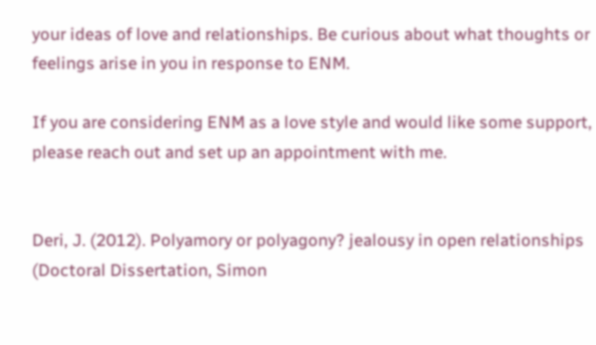your ideas of love and relationships. Be curious about what thoughts or feelings arise in you in response to ENM.

If you are considering ENM as a love style and would like some support, please reach out and set up an appointment with me.


Deri, J. (2012). Polyamory or polyagony? jealousy in open relationships (Doctoral Dissertation, Simon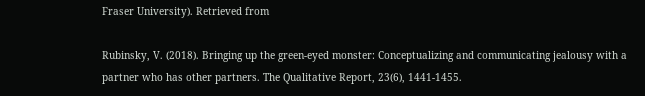Fraser University). Retrieved from

Rubinsky, V. (2018). Bringing up the green-eyed monster: Conceptualizing and communicating jealousy with a partner who has other partners. The Qualitative Report, 23(6), 1441-1455.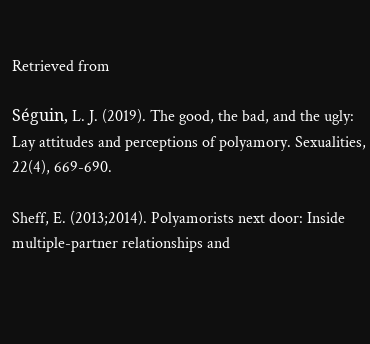Retrieved from

Séguin, L. J. (2019). The good, the bad, and the ugly: Lay attitudes and perceptions of polyamory. Sexualities, 22(4), 669-690.

Sheff, E. (2013;2014). Polyamorists next door: Inside multiple-partner relationships and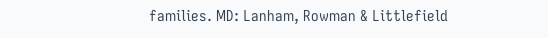families. MD: Lanham, Rowman & Littlefield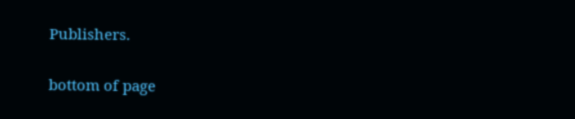Publishers.


bottom of page